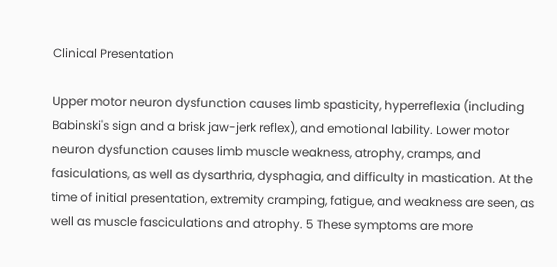Clinical Presentation

Upper motor neuron dysfunction causes limb spasticity, hyperreflexia (including Babinski's sign and a brisk jaw-jerk reflex), and emotional lability. Lower motor neuron dysfunction causes limb muscle weakness, atrophy, cramps, and fasiculations, as well as dysarthria, dysphagia, and difficulty in mastication. At the time of initial presentation, extremity cramping, fatigue, and weakness are seen, as well as muscle fasciculations and atrophy. 5 These symptoms are more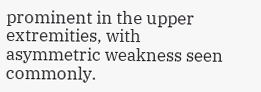prominent in the upper extremities, with asymmetric weakness seen commonly.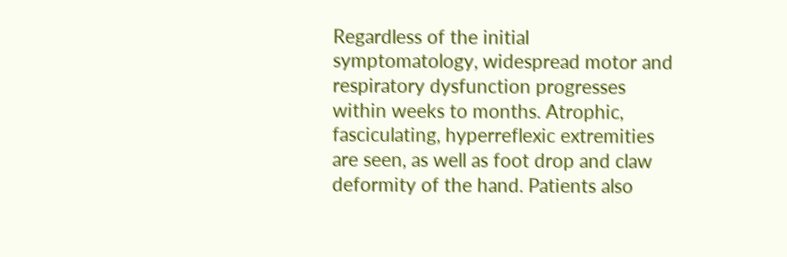Regardless of the initial symptomatology, widespread motor and respiratory dysfunction progresses within weeks to months. Atrophic, fasciculating, hyperreflexic extremities are seen, as well as foot drop and claw deformity of the hand. Patients also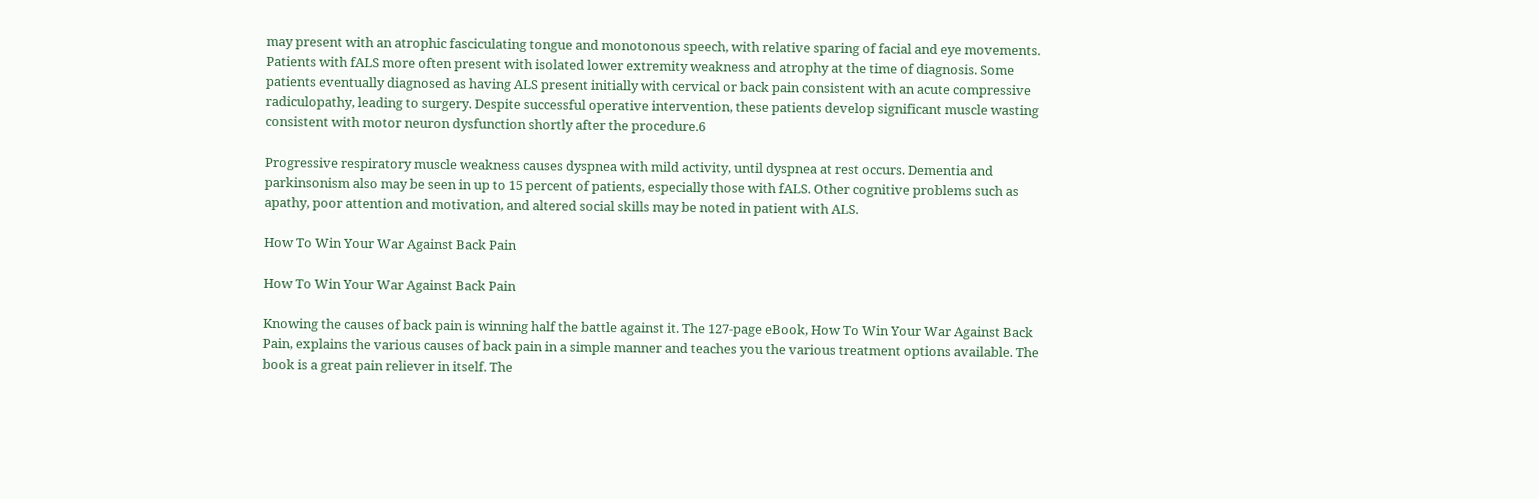may present with an atrophic fasciculating tongue and monotonous speech, with relative sparing of facial and eye movements. Patients with fALS more often present with isolated lower extremity weakness and atrophy at the time of diagnosis. Some patients eventually diagnosed as having ALS present initially with cervical or back pain consistent with an acute compressive radiculopathy, leading to surgery. Despite successful operative intervention, these patients develop significant muscle wasting consistent with motor neuron dysfunction shortly after the procedure.6

Progressive respiratory muscle weakness causes dyspnea with mild activity, until dyspnea at rest occurs. Dementia and parkinsonism also may be seen in up to 15 percent of patients, especially those with fALS. Other cognitive problems such as apathy, poor attention and motivation, and altered social skills may be noted in patient with ALS.

How To Win Your War Against Back Pain

How To Win Your War Against Back Pain

Knowing the causes of back pain is winning half the battle against it. The 127-page eBook, How To Win Your War Against Back Pain, explains the various causes of back pain in a simple manner and teaches you the various treatment options available. The book is a great pain reliever in itself. The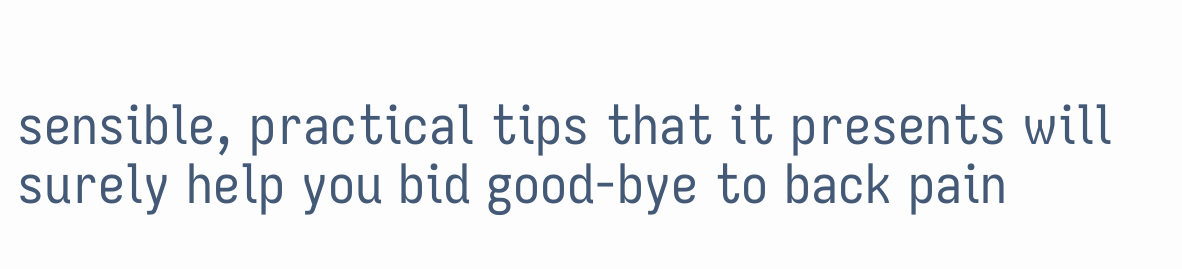sensible, practical tips that it presents will surely help you bid good-bye to back pain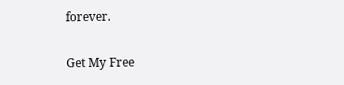forever.

Get My Free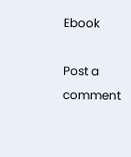Ebook

Post a comment